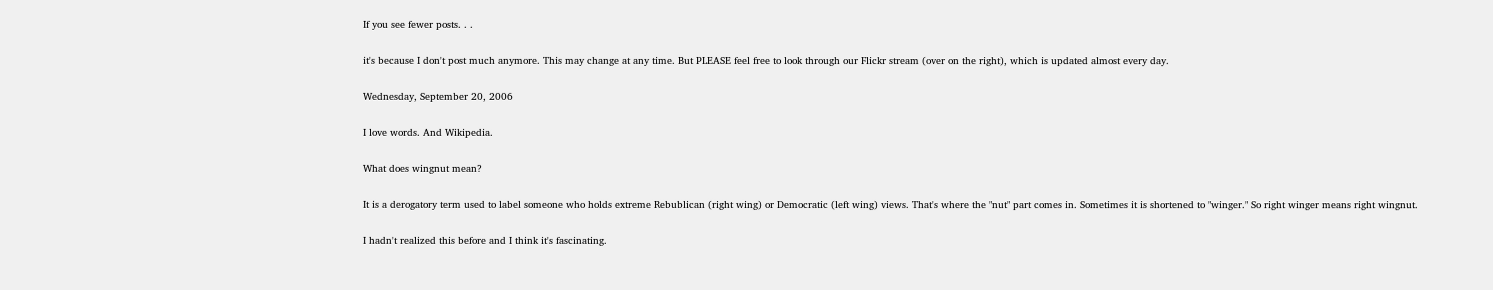If you see fewer posts. . .

it's because I don't post much anymore. This may change at any time. But PLEASE feel free to look through our Flickr stream (over on the right), which is updated almost every day.

Wednesday, September 20, 2006

I love words. And Wikipedia.

What does wingnut mean?

It is a derogatory term used to label someone who holds extreme Rebublican (right wing) or Democratic (left wing) views. That's where the "nut" part comes in. Sometimes it is shortened to "winger." So right winger means right wingnut.

I hadn't realized this before and I think it's fascinating.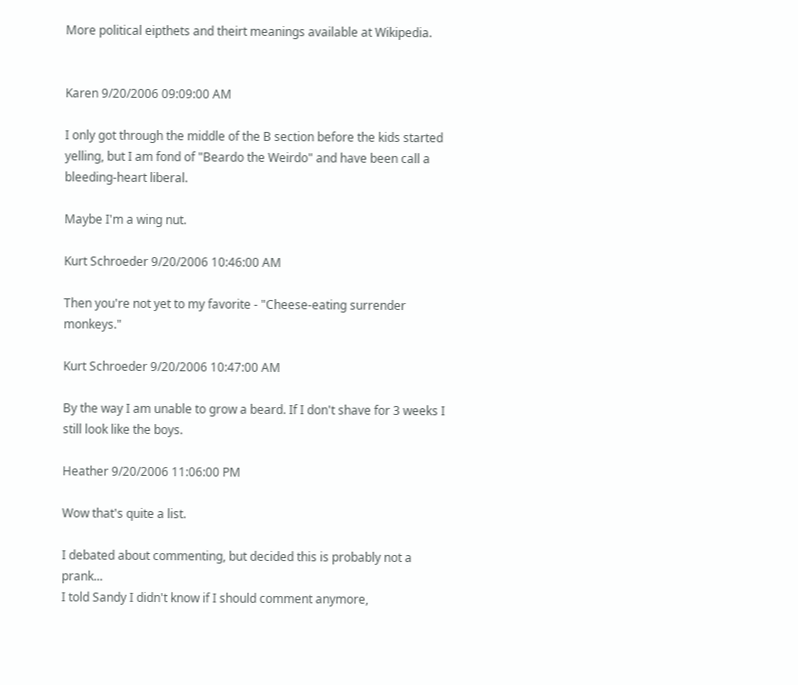More political eipthets and theirt meanings available at Wikipedia.


Karen 9/20/2006 09:09:00 AM

I only got through the middle of the B section before the kids started yelling, but I am fond of "Beardo the Weirdo" and have been call a bleeding-heart liberal.

Maybe I'm a wing nut.

Kurt Schroeder 9/20/2006 10:46:00 AM

Then you're not yet to my favorite - "Cheese-eating surrender monkeys."

Kurt Schroeder 9/20/2006 10:47:00 AM

By the way I am unable to grow a beard. If I don't shave for 3 weeks I still look like the boys.

Heather 9/20/2006 11:06:00 PM

Wow that's quite a list.

I debated about commenting, but decided this is probably not a prank...
I told Sandy I didn't know if I should comment anymore,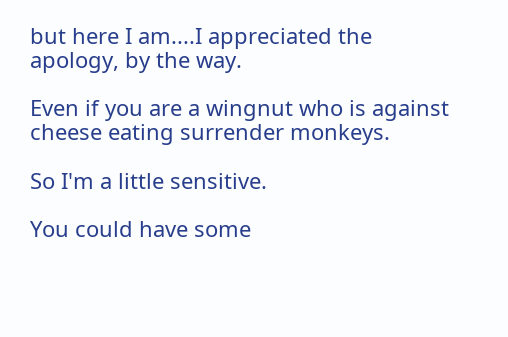but here I am....I appreciated the apology, by the way.

Even if you are a wingnut who is against cheese eating surrender monkeys.

So I'm a little sensitive.

You could have some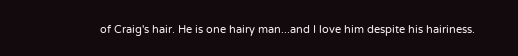of Craig's hair. He is one hairy man...and I love him despite his hairiness.